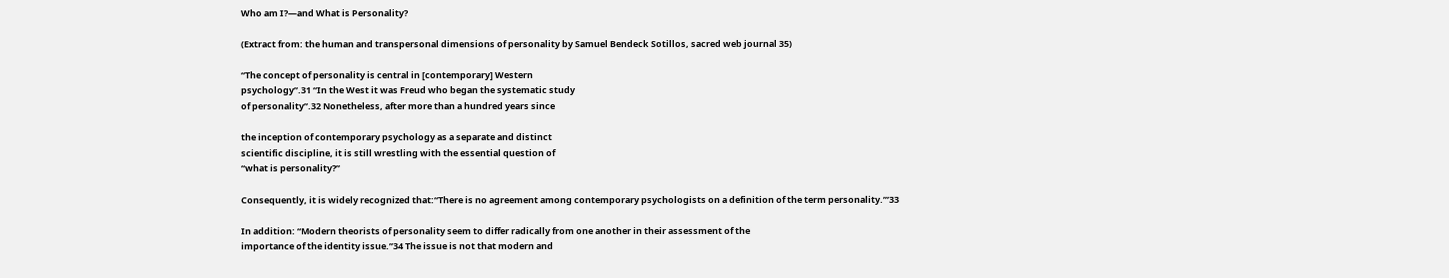Who am I?—and What is Personality?

(Extract from: the human and transpersonal dimensions of personality by Samuel Bendeck Sotillos, sacred web journal 35)

“The concept of personality is central in [contemporary] Western
psychology”.31 “In the West it was Freud who began the systematic study
of personality”.32 Nonetheless, after more than a hundred years since

the inception of contemporary psychology as a separate and distinct
scientific discipline, it is still wrestling with the essential question of
“what is personality?”

Consequently, it is widely recognized that:“There is no agreement among contemporary psychologists on a definition of the term personality.’”33

In addition: “Modern theorists of personality seem to differ radically from one another in their assessment of the
importance of the identity issue.”34 The issue is not that modern and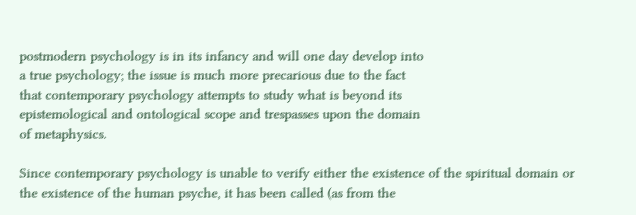postmodern psychology is in its infancy and will one day develop into
a true psychology; the issue is much more precarious due to the fact
that contemporary psychology attempts to study what is beyond its
epistemological and ontological scope and trespasses upon the domain
of metaphysics.

Since contemporary psychology is unable to verify either the existence of the spiritual domain or the existence of the human psyche, it has been called (as from the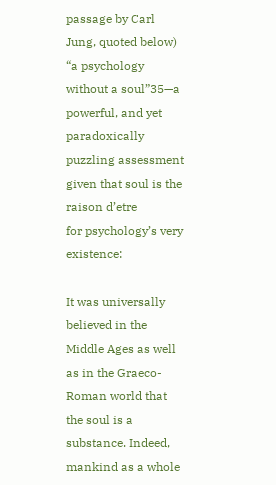passage by Carl Jung, quoted below) “a psychology without a soul”35—a powerful, and yet
paradoxically puzzling assessment given that soul is the raison d’etre
for psychology’s very existence:

It was universally believed in the
Middle Ages as well as in the Graeco-Roman world that the soul is a substance. Indeed, mankind as a whole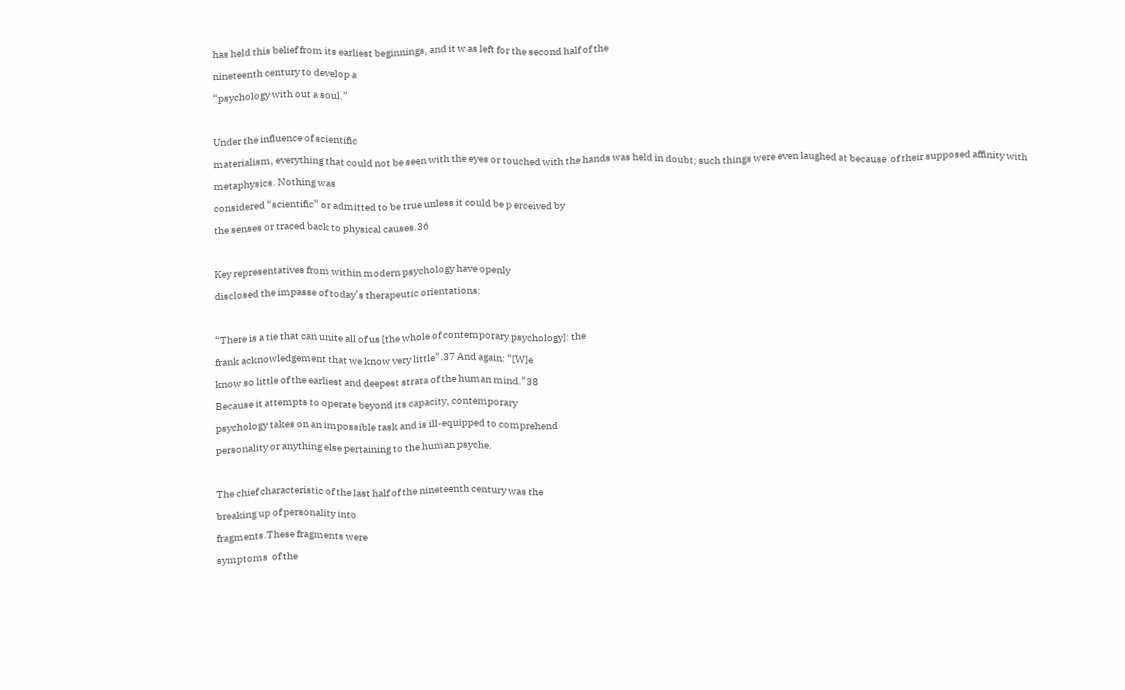has held this belief from its earliest beginnings, and it w as left for the second half of the
nineteenth century to develop a
“psychology with out a soul.”

Under the influence of scientific
materialism, everything that could not be seen with the eyes or touched with the hands was held in doubt; such things were even laughed at because  of their supposed affinity with metaphysics. Nothing was
considered “scientific” or admitted to be true unless it could be p erceived by
the senses or traced back to physical causes.36

Key representatives from within modern psychology have openly
disclosed the impasse of today’s therapeutic orientations:

“There is a tie that can unite all of us [the whole of contemporary psychology]: the
frank acknowledgement that we know very little”.37 And again: “[W]e
know so little of the earliest and deepest strata of the human mind.”38
Because it attempts to operate beyond its capacity, contemporary
psychology takes on an impossible task and is ill-equipped to comprehend
personality or anything else pertaining to the human psyche.

The chief characteristic of the last half of the nineteenth century was the
breaking up of personality into
fragments.These fragments were
symptoms  of the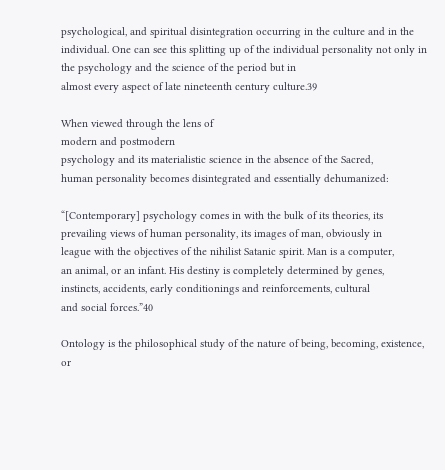psychological, and spiritual disintegration occurring in the culture and in the individual. One can see this splitting up of the individual personality not only in the psychology and the science of the period but in
almost every aspect of late nineteenth century culture.39

When viewed through the lens of
modern and postmodern
psychology and its materialistic science in the absence of the Sacred,
human personality becomes disintegrated and essentially dehumanized:

“[Contemporary] psychology comes in with the bulk of its theories, its
prevailing views of human personality, its images of man, obviously in
league with the objectives of the nihilist Satanic spirit. Man is a computer,
an animal, or an infant. His destiny is completely determined by genes,
instincts, accidents, early conditionings and reinforcements, cultural
and social forces.”40

Ontology is the philosophical study of the nature of being, becoming, existence, or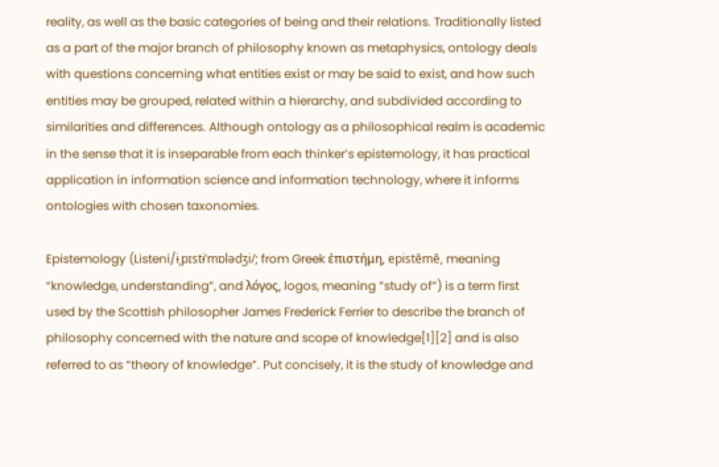reality, as well as the basic categories of being and their relations. Traditionally listed as a part of the major branch of philosophy known as metaphysics, ontology deals with questions concerning what entities exist or may be said to exist, and how such entities may be grouped, related within a hierarchy, and subdivided according to similarities and differences. Although ontology as a philosophical realm is academic in the sense that it is inseparable from each thinker’s epistemology, it has practical application in information science and information technology, where it informs ontologies with chosen taxonomies.

Epistemology (Listeni/ɨˌpɪstɨˈmɒlədʒi/; from Greek ἐπιστήμη, epistēmē, meaning “knowledge, understanding”, and λόγος, logos, meaning “study of”) is a term first used by the Scottish philosopher James Frederick Ferrier to describe the branch of philosophy concerned with the nature and scope of knowledge[1][2] and is also referred to as “theory of knowledge”. Put concisely, it is the study of knowledge and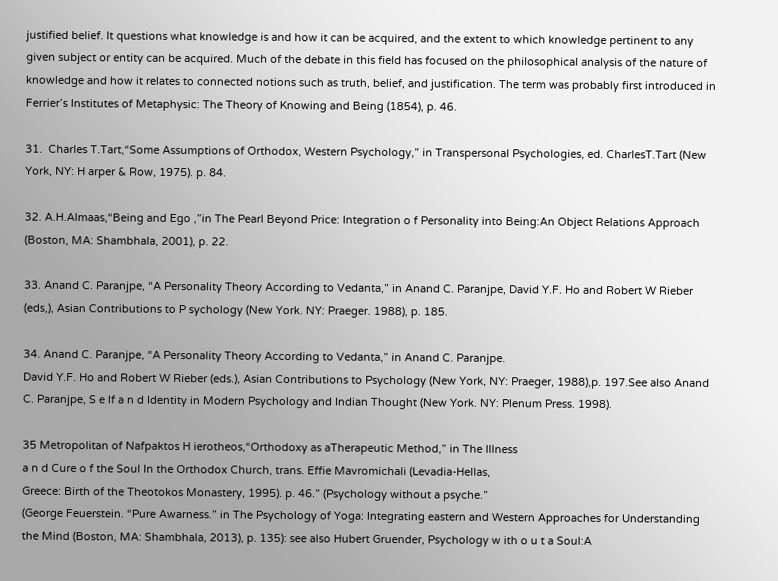justified belief. It questions what knowledge is and how it can be acquired, and the extent to which knowledge pertinent to any given subject or entity can be acquired. Much of the debate in this field has focused on the philosophical analysis of the nature of knowledge and how it relates to connected notions such as truth, belief, and justification. The term was probably first introduced in Ferrier’s Institutes of Metaphysic: The Theory of Knowing and Being (1854), p. 46.

31.  Charles T.Tart,“Some Assumptions of Orthodox, Western Psychology,” in Transpersonal Psychologies, ed. CharlesT.Tart (New York, NY: H arper & Row, 1975). p. 84.

32. A.H.Almaas,“Being and Ego ,”in The Pearl Beyond Price: Integration o f Personality into Being:An Object Relations Approach (Boston, MA: Shambhala, 2001), p. 22.

33. Anand C. Paranjpe, “A Personality Theory According to Vedanta,” in Anand C. Paranjpe, David Y.F. Ho and Robert W Rieber (eds,), Asian Contributions to P sychology (New York. NY: Praeger. 1988), p. 185.

34. Anand C. Paranjpe, “A Personality Theory According to Vedanta,” in Anand C. Paranjpe.
David Y.F. Ho and Robert W Rieber (eds.), Asian Contributions to Psychology (New York, NY: Praeger, 1988),p. 197.See also Anand C. Paranjpe, S e lf a n d Identity in Modern Psychology and Indian Thought (New York. NY: Plenum Press. 1998).

35 Metropolitan of Nafpaktos H ierotheos,“Orthodoxy as aTherapeutic Method,” in The Illness
a n d Cure o f the Soul In the Orthodox Church, trans. Effie Mavromichali (Levadia-Hellas,
Greece: Birth of the Theotokos Monastery, 1995). p. 46.” (Psychology without a psyche.”
(George Feuerstein. “Pure Awarness.” in The Psychology of Yoga: Integrating eastern and Western Approaches for Understanding the Mind (Boston, MA: Shambhala, 2013), p. 135): see also Hubert Gruender, Psychology w ith o u t a Soul:A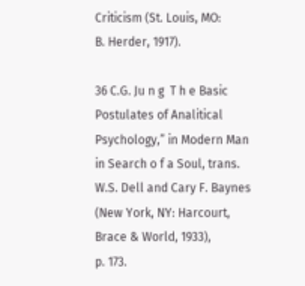Criticism (St. Louis, MO:
B. Herder, 1917).

36 C.G. Ju n g  T h e Basic Postulates of Analitical Psychology,” in Modern Man in Search o f a Soul, trans. W.S. Dell and Cary F. Baynes (New York, NY: Harcourt, Brace & World, 1933),
p. 173.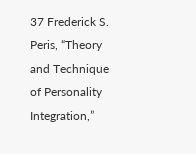37 Frederick S. Peris, “Theory and Technique of Personality Integration,”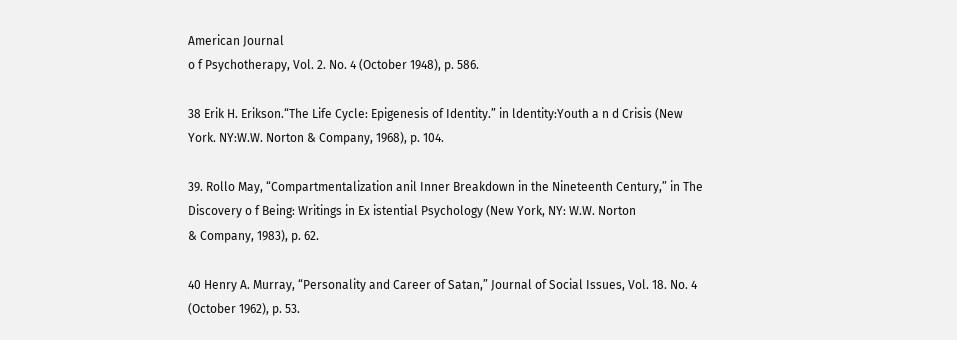American Journal
o f Psychotherapy, Vol. 2. No. 4 (October 1948), p. 586.

38 Erik H. Erikson.“The Life Cycle: Epigenesis of Identity.” in ldentity:Youth a n d Crisis (New
York. NY:W.W. Norton & Company, 1968), p. 104.

39. Rollo May, “Compartmentalization anil Inner Breakdown in the Nineteenth Century,” in The Discovery o f Being: Writings in Ex istential Psychology (New York, NY: W.W. Norton
& Company, 1983), p. 62.

40 Henry A. Murray, “Personality and Career of Satan,” Journal of Social Issues, Vol. 18. No. 4
(October 1962), p. 53.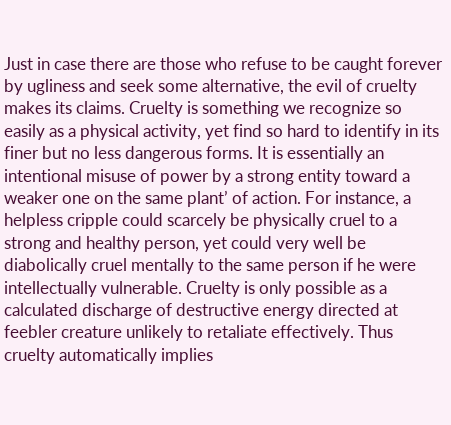Just in case there are those who refuse to be caught forever by ugliness and seek some alternative, the evil of cruelty makes its claims. Cruelty is something we recognize so easily as a physical activity, yet find so hard to identify in its finer but no less dangerous forms. It is essentially an intentional misuse of power by a strong entity toward a weaker one on the same plant’ of action. For instance, a helpless cripple could scarcely be physically cruel to a strong and healthy person, yet could very well be diabolically cruel mentally to the same person if he were intellectually vulnerable. Cruelty is only possible as a calculated discharge of destructive energy directed at feebler creature unlikely to retaliate effectively. Thus cruelty automatically implies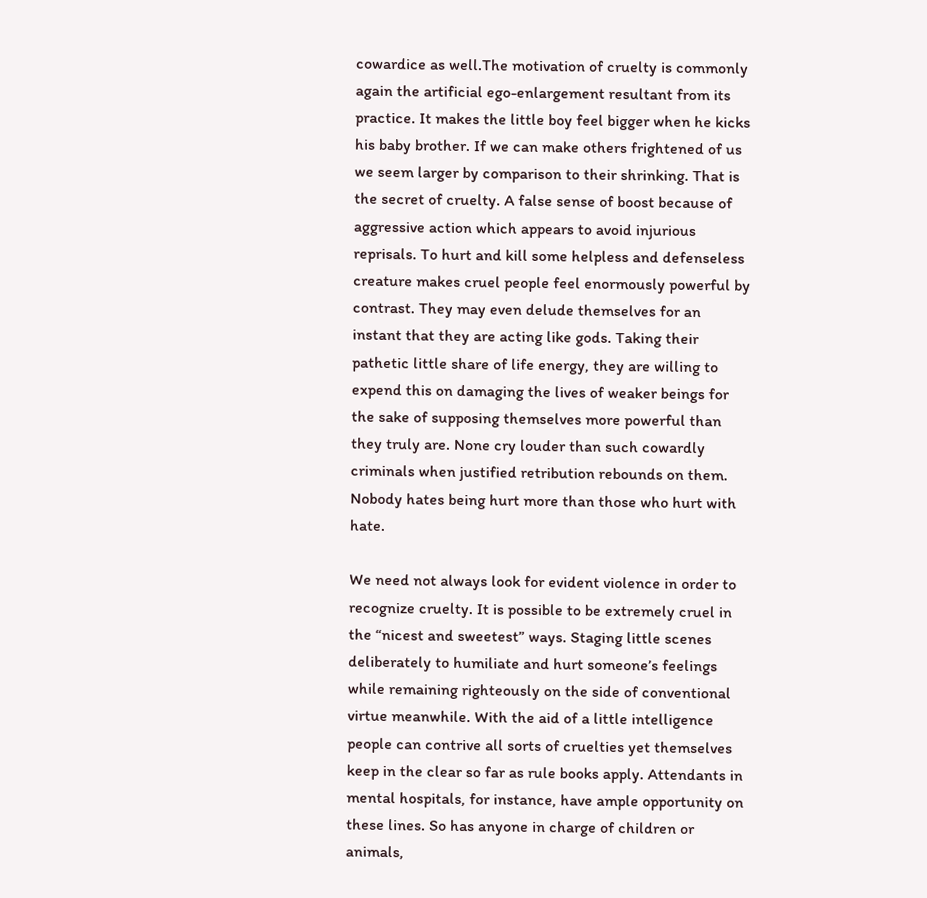cowardice as well.The motivation of cruelty is commonly again the artificial ego-enlargement resultant from its practice. It makes the little boy feel bigger when he kicks his baby brother. If we can make others frightened of us we seem larger by comparison to their shrinking. That is the secret of cruelty. A false sense of boost because of aggressive action which appears to avoid injurious reprisals. To hurt and kill some helpless and defenseless creature makes cruel people feel enormously powerful by contrast. They may even delude themselves for an instant that they are acting like gods. Taking their pathetic little share of life energy, they are willing to expend this on damaging the lives of weaker beings for the sake of supposing themselves more powerful than they truly are. None cry louder than such cowardly criminals when justified retribution rebounds on them. Nobody hates being hurt more than those who hurt with hate.

We need not always look for evident violence in order to recognize cruelty. It is possible to be extremely cruel in the “nicest and sweetest” ways. Staging little scenes deliberately to humiliate and hurt someone’s feelings while remaining righteously on the side of conventional virtue meanwhile. With the aid of a little intelligence people can contrive all sorts of cruelties yet themselves keep in the clear so far as rule books apply. Attendants in mental hospitals, for instance, have ample opportunity on these lines. So has anyone in charge of children or animals,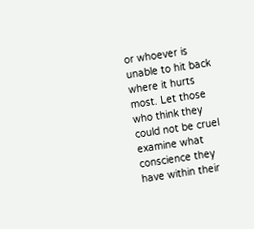or whoever is unable to hit back where it hurts most. Let those who think they could not be cruel examine what conscience they have within their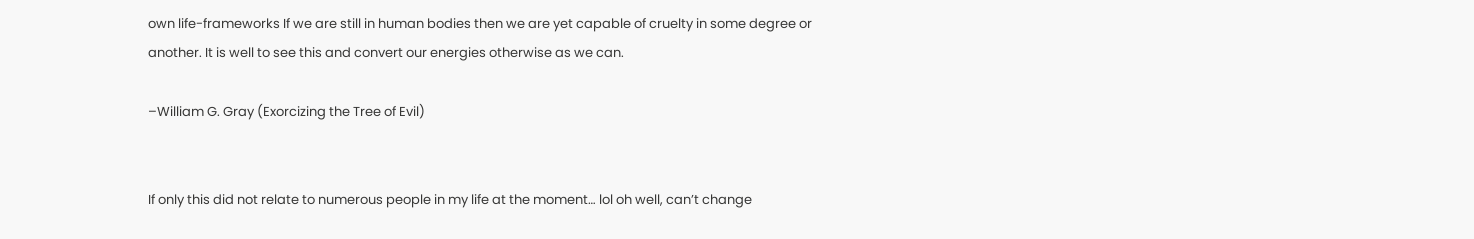own life-frameworks If we are still in human bodies then we are yet capable of cruelty in some degree or another. It is well to see this and convert our energies otherwise as we can.

–William G. Gray (Exorcizing the Tree of Evil)


If only this did not relate to numerous people in my life at the moment… lol oh well, can’t change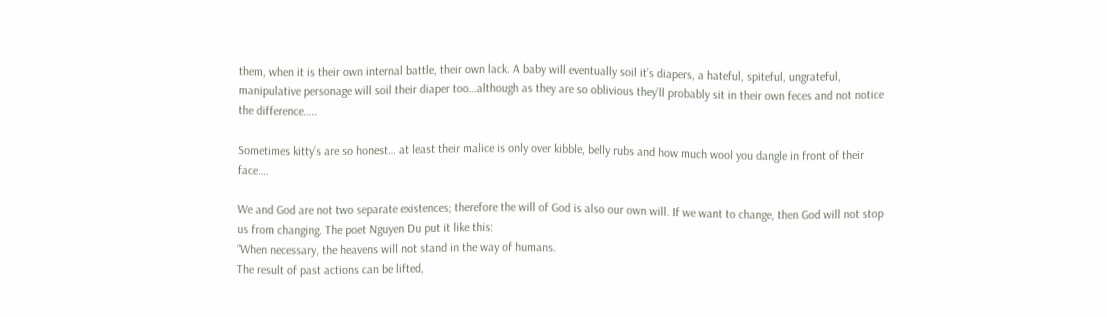them, when it is their own internal battle, their own lack. A baby will eventually soil it’s diapers, a hateful, spiteful, ungrateful, manipulative personage will soil their diaper too…although as they are so oblivious they’ll probably sit in their own feces and not notice the difference…..

Sometimes kitty’s are so honest… at least their malice is only over kibble, belly rubs and how much wool you dangle in front of their face….

We and God are not two separate existences; therefore the will of God is also our own will. If we want to change, then God will not stop us from changing. The poet Nguyen Du put it like this:
“When necessary, the heavens will not stand in the way of humans.
The result of past actions can be lifted,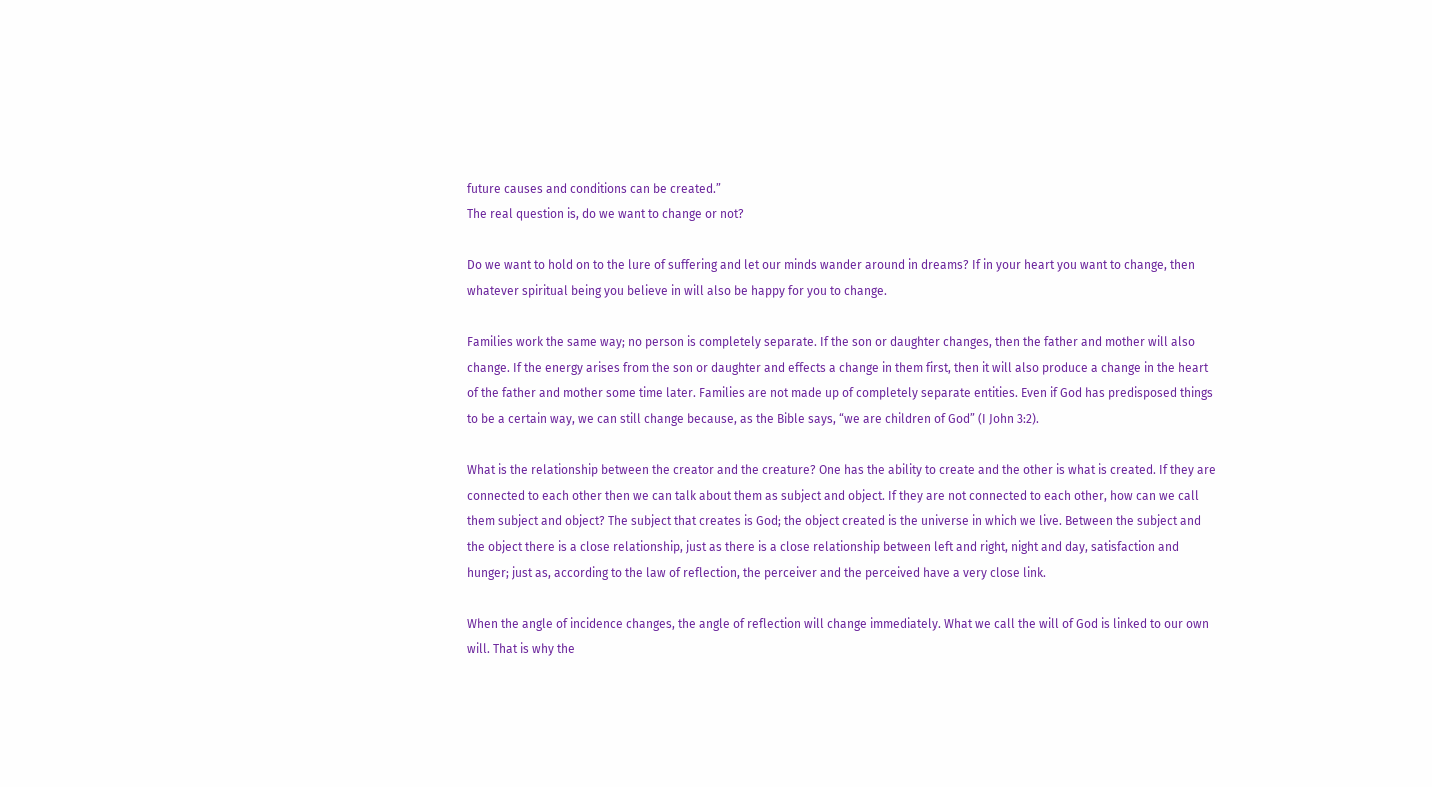future causes and conditions can be created.”
The real question is, do we want to change or not?

Do we want to hold on to the lure of suffering and let our minds wander around in dreams? If in your heart you want to change, then whatever spiritual being you believe in will also be happy for you to change.

Families work the same way; no person is completely separate. If the son or daughter changes, then the father and mother will also change. If the energy arises from the son or daughter and effects a change in them first, then it will also produce a change in the heart of the father and mother some time later. Families are not made up of completely separate entities. Even if God has predisposed things to be a certain way, we can still change because, as the Bible says, “we are children of God” (I John 3:2).

What is the relationship between the creator and the creature? One has the ability to create and the other is what is created. If they are connected to each other then we can talk about them as subject and object. If they are not connected to each other, how can we call them subject and object? The subject that creates is God; the object created is the universe in which we live. Between the subject and the object there is a close relationship, just as there is a close relationship between left and right, night and day, satisfaction and hunger; just as, according to the law of reflection, the perceiver and the perceived have a very close link.

When the angle of incidence changes, the angle of reflection will change immediately. What we call the will of God is linked to our own will. That is why the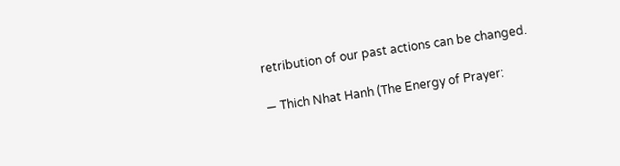retribution of our past actions can be changed.

— Thich Nhat Hanh (The Energy of Prayer: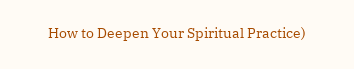How to Deepen Your Spiritual Practice)